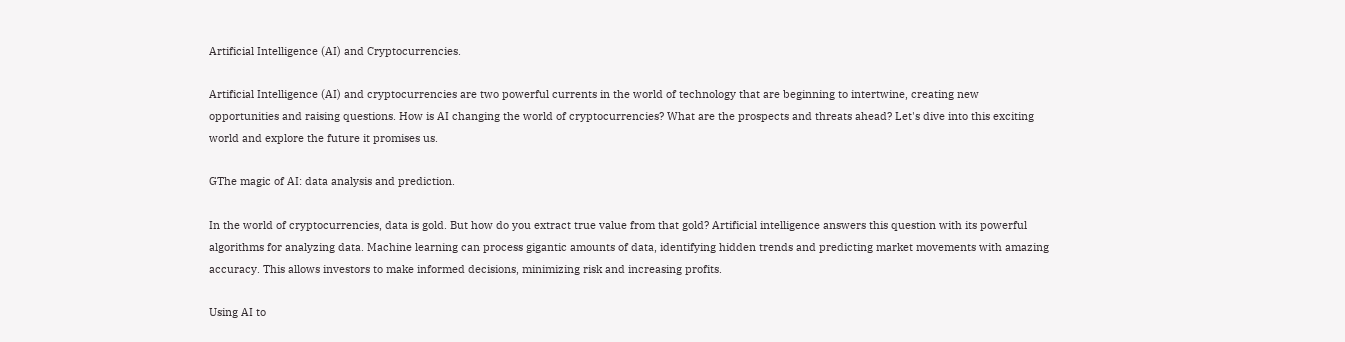Artificial Intelligence (AI) and Cryptocurrencies.

Artificial Intelligence (AI) and cryptocurrencies are two powerful currents in the world of technology that are beginning to intertwine, creating new opportunities and raising questions. How is AI changing the world of cryptocurrencies? What are the prospects and threats ahead? Let's dive into this exciting world and explore the future it promises us.

GThe magic of AI: data analysis and prediction.

In the world of cryptocurrencies, data is gold. But how do you extract true value from that gold? Artificial intelligence answers this question with its powerful algorithms for analyzing data. Machine learning can process gigantic amounts of data, identifying hidden trends and predicting market movements with amazing accuracy. This allows investors to make informed decisions, minimizing risk and increasing profits.

Using AI to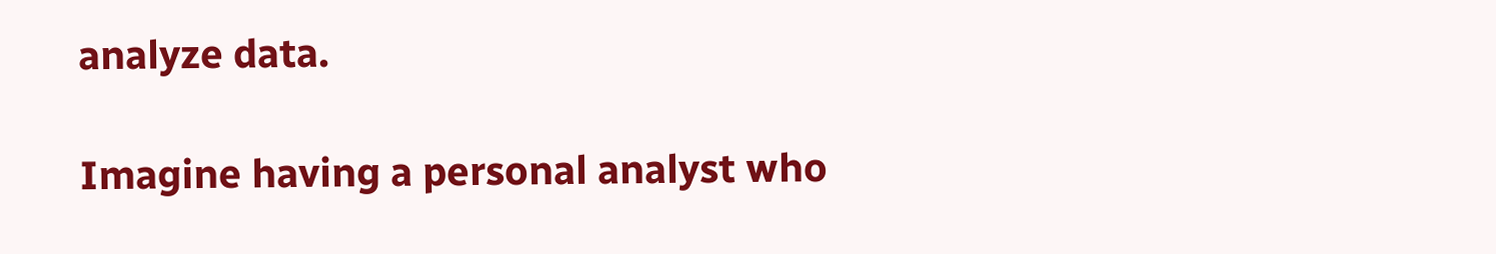analyze data.

Imagine having a personal analyst who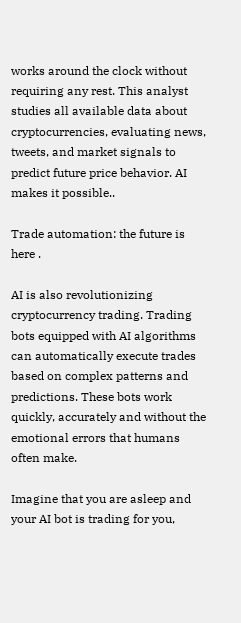works around the clock without requiring any rest. This analyst studies all available data about cryptocurrencies, evaluating news, tweets, and market signals to predict future price behavior. AI makes it possible..

Trade automation: the future is here .

AI is also revolutionizing cryptocurrency trading. Trading bots equipped with AI algorithms can automatically execute trades based on complex patterns and predictions. These bots work quickly, accurately and without the emotional errors that humans often make.

Imagine that you are asleep and your AI bot is trading for you,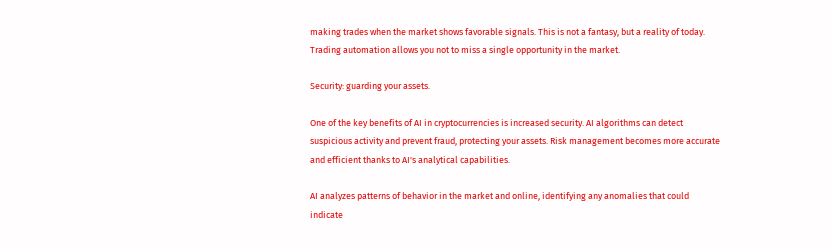making trades when the market shows favorable signals. This is not a fantasy, but a reality of today. Trading automation allows you not to miss a single opportunity in the market.

Security: guarding your assets.

One of the key benefits of AI in cryptocurrencies is increased security. AI algorithms can detect suspicious activity and prevent fraud, protecting your assets. Risk management becomes more accurate and efficient thanks to AI's analytical capabilities.

AI analyzes patterns of behavior in the market and online, identifying any anomalies that could indicate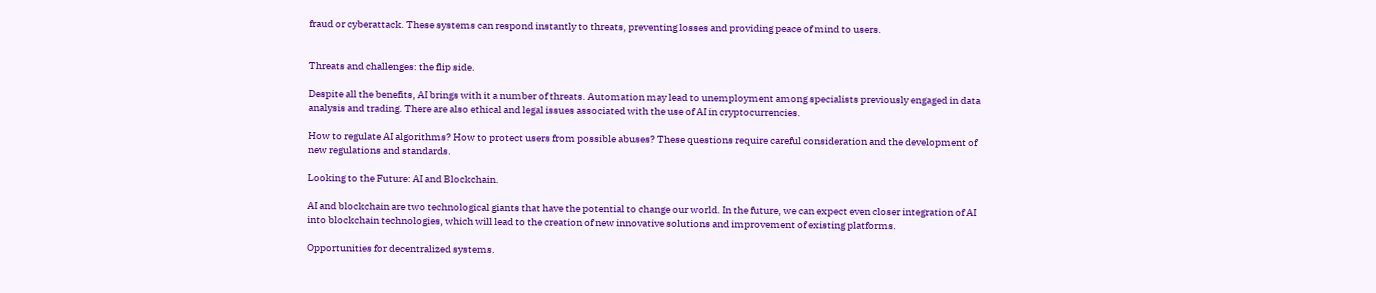fraud or cyberattack. These systems can respond instantly to threats, preventing losses and providing peace of mind to users.


Threats and challenges: the flip side.

Despite all the benefits, AI brings with it a number of threats. Automation may lead to unemployment among specialists previously engaged in data analysis and trading. There are also ethical and legal issues associated with the use of AI in cryptocurrencies.

How to regulate AI algorithms? How to protect users from possible abuses? These questions require careful consideration and the development of new regulations and standards.

Looking to the Future: AI and Blockchain.

AI and blockchain are two technological giants that have the potential to change our world. In the future, we can expect even closer integration of AI into blockchain technologies, which will lead to the creation of new innovative solutions and improvement of existing platforms.

Opportunities for decentralized systems.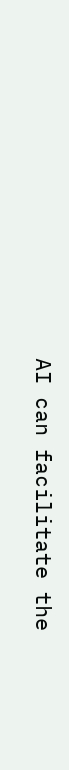AI can facilitate the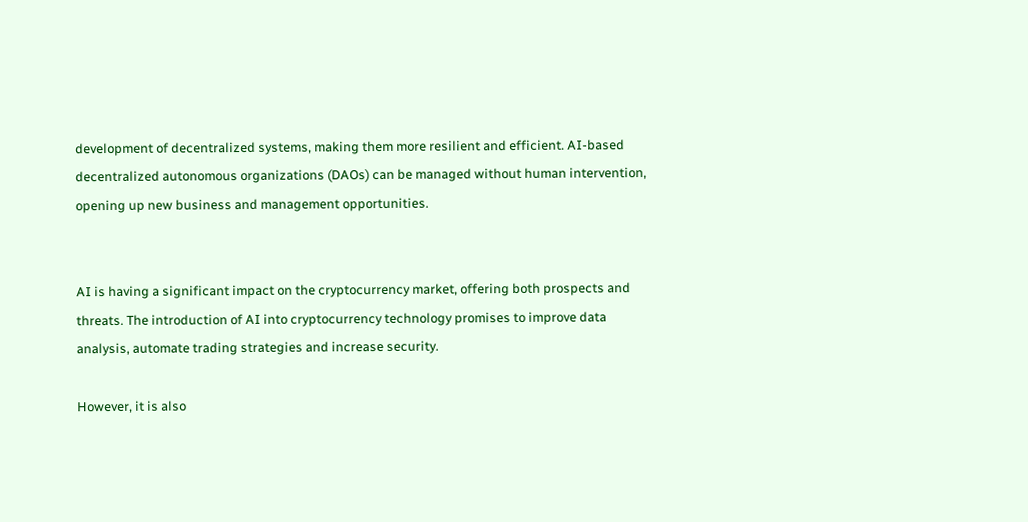development of decentralized systems, making them more resilient and efficient. AI-based decentralized autonomous organizations (DAOs) can be managed without human intervention, opening up new business and management opportunities.


AI is having a significant impact on the cryptocurrency market, offering both prospects and threats. The introduction of AI into cryptocurrency technology promises to improve data analysis, automate trading strategies and increase security.

However, it is also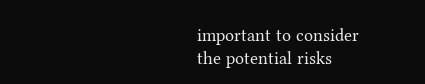important to consider the potential risks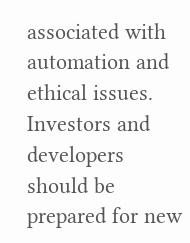associated with automation and ethical issues. Investors and developers should be prepared for new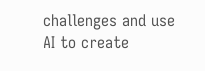challenges and use AI to create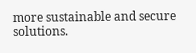more sustainable and secure solutions.